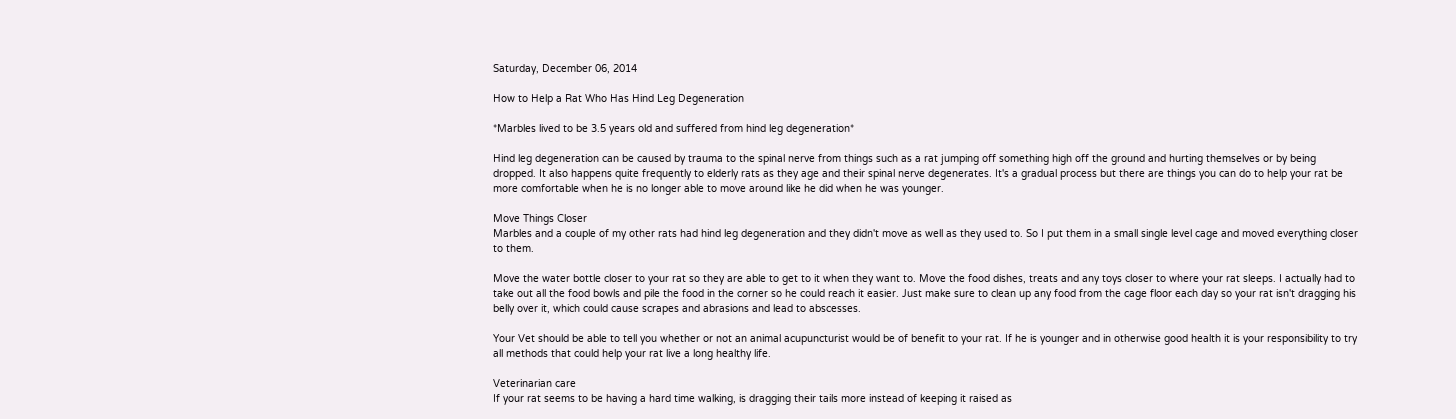Saturday, December 06, 2014

How to Help a Rat Who Has Hind Leg Degeneration

*Marbles lived to be 3.5 years old and suffered from hind leg degeneration*

Hind leg degeneration can be caused by trauma to the spinal nerve from things such as a rat jumping off something high off the ground and hurting themselves or by being dropped. It also happens quite frequently to elderly rats as they age and their spinal nerve degenerates. It's a gradual process but there are things you can do to help your rat be more comfortable when he is no longer able to move around like he did when he was younger.

Move Things Closer
Marbles and a couple of my other rats had hind leg degeneration and they didn't move as well as they used to. So I put them in a small single level cage and moved everything closer to them.

Move the water bottle closer to your rat so they are able to get to it when they want to. Move the food dishes, treats and any toys closer to where your rat sleeps. I actually had to take out all the food bowls and pile the food in the corner so he could reach it easier. Just make sure to clean up any food from the cage floor each day so your rat isn't dragging his belly over it, which could cause scrapes and abrasions and lead to abscesses.

Your Vet should be able to tell you whether or not an animal acupuncturist would be of benefit to your rat. If he is younger and in otherwise good health it is your responsibility to try all methods that could help your rat live a long healthy life.

Veterinarian care
If your rat seems to be having a hard time walking, is dragging their tails more instead of keeping it raised as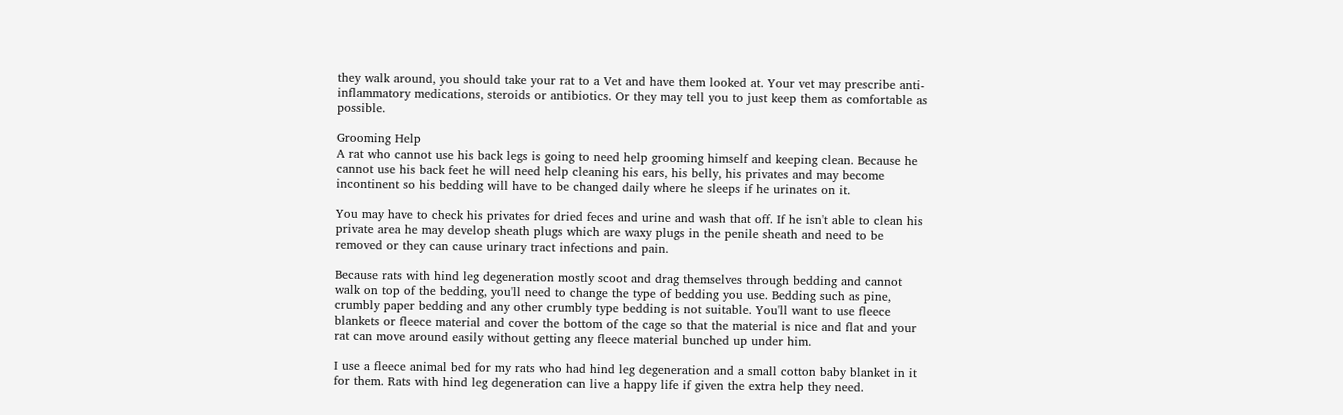they walk around, you should take your rat to a Vet and have them looked at. Your vet may prescribe anti-inflammatory medications, steroids or antibiotics. Or they may tell you to just keep them as comfortable as possible.

Grooming Help
A rat who cannot use his back legs is going to need help grooming himself and keeping clean. Because he cannot use his back feet he will need help cleaning his ears, his belly, his privates and may become incontinent so his bedding will have to be changed daily where he sleeps if he urinates on it.

You may have to check his privates for dried feces and urine and wash that off. If he isn't able to clean his private area he may develop sheath plugs which are waxy plugs in the penile sheath and need to be removed or they can cause urinary tract infections and pain.

Because rats with hind leg degeneration mostly scoot and drag themselves through bedding and cannot walk on top of the bedding, you'll need to change the type of bedding you use. Bedding such as pine, crumbly paper bedding and any other crumbly type bedding is not suitable. You'll want to use fleece blankets or fleece material and cover the bottom of the cage so that the material is nice and flat and your rat can move around easily without getting any fleece material bunched up under him.

I use a fleece animal bed for my rats who had hind leg degeneration and a small cotton baby blanket in it for them. Rats with hind leg degeneration can live a happy life if given the extra help they need.